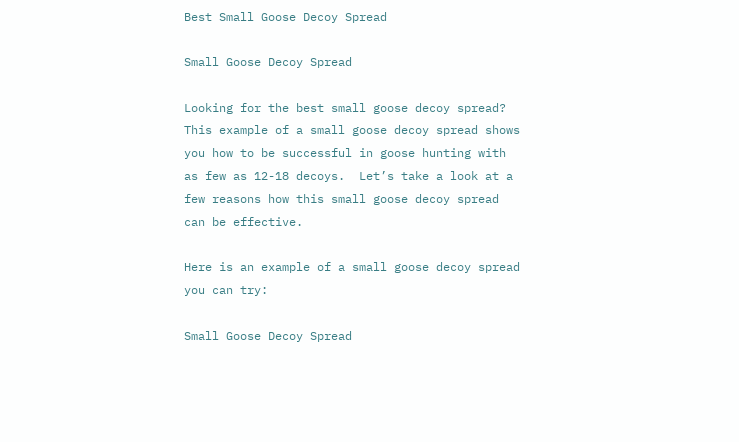Best Small Goose Decoy Spread

Small Goose Decoy Spread

Looking for the best small goose decoy spread?  This example of a small goose decoy spread shows you how to be successful in goose hunting with as few as 12-18 decoys.  Let’s take a look at a few reasons how this small goose decoy spread can be effective.

Here is an example of a small goose decoy spread you can try:

Small Goose Decoy Spread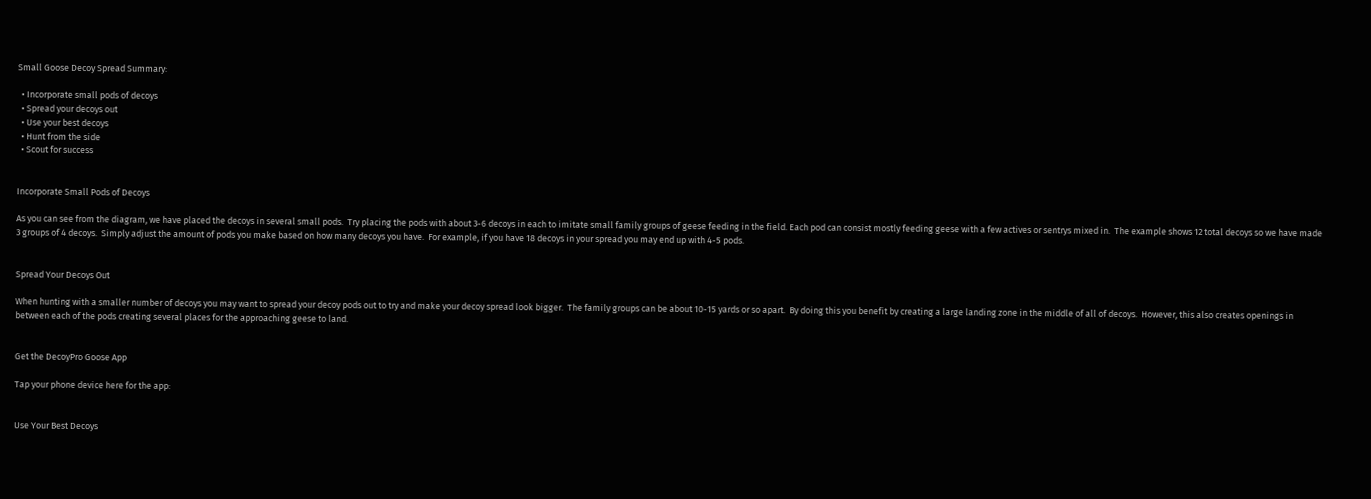Small Goose Decoy Spread Summary:

  • Incorporate small pods of decoys
  • Spread your decoys out
  • Use your best decoys
  • Hunt from the side
  • Scout for success


Incorporate Small Pods of Decoys

As you can see from the diagram, we have placed the decoys in several small pods.  Try placing the pods with about 3-6 decoys in each to imitate small family groups of geese feeding in the field. Each pod can consist mostly feeding geese with a few actives or sentrys mixed in.  The example shows 12 total decoys so we have made 3 groups of 4 decoys.  Simply adjust the amount of pods you make based on how many decoys you have.  For example, if you have 18 decoys in your spread you may end up with 4-5 pods.


Spread Your Decoys Out

When hunting with a smaller number of decoys you may want to spread your decoy pods out to try and make your decoy spread look bigger.  The family groups can be about 10-15 yards or so apart.  By doing this you benefit by creating a large landing zone in the middle of all of decoys.  However, this also creates openings in between each of the pods creating several places for the approaching geese to land.


Get the DecoyPro Goose App

Tap your phone device here for the app:


Use Your Best Decoys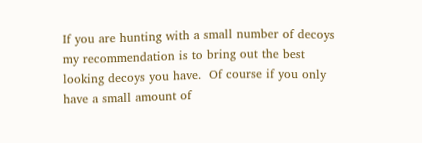If you are hunting with a small number of decoys my recommendation is to bring out the best looking decoys you have.  Of course if you only have a small amount of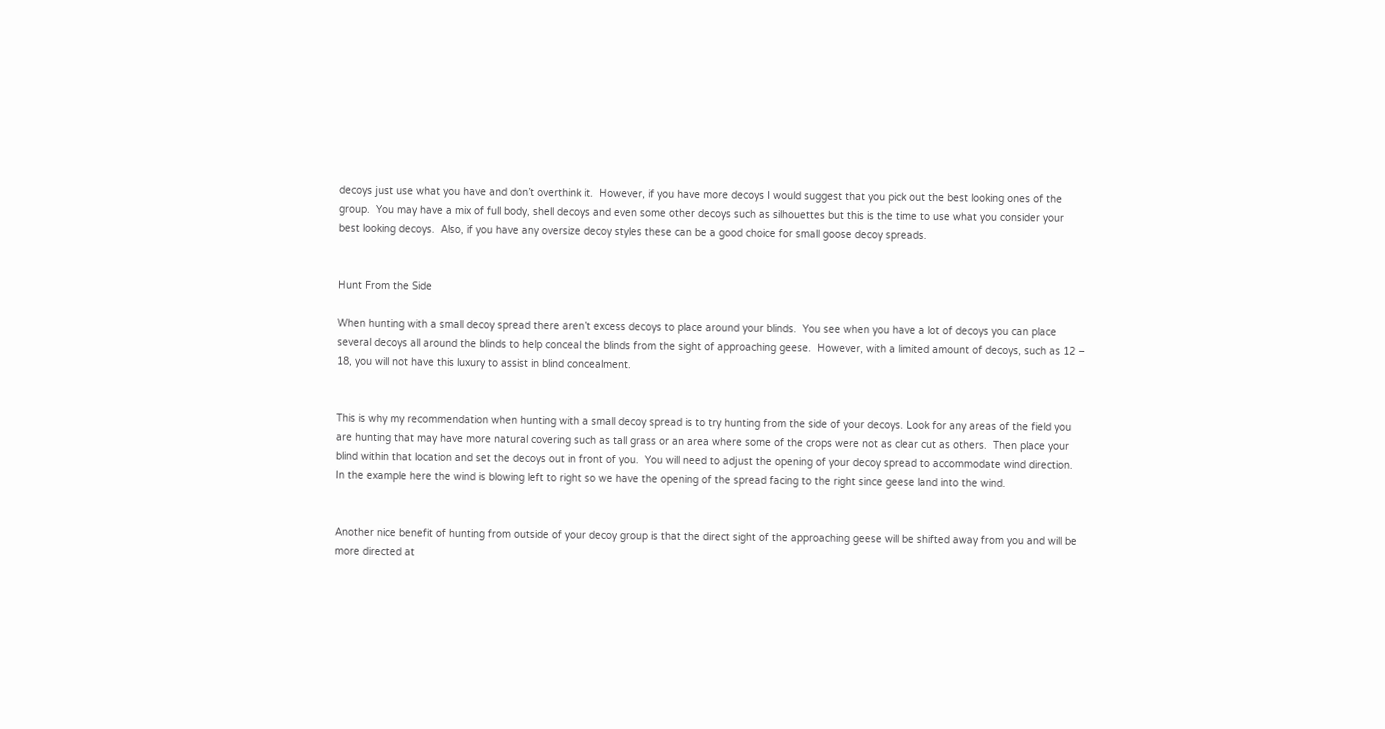decoys just use what you have and don’t overthink it.  However, if you have more decoys I would suggest that you pick out the best looking ones of the group.  You may have a mix of full body, shell decoys and even some other decoys such as silhouettes but this is the time to use what you consider your best looking decoys.  Also, if you have any oversize decoy styles these can be a good choice for small goose decoy spreads.


Hunt From the Side

When hunting with a small decoy spread there aren’t excess decoys to place around your blinds.  You see when you have a lot of decoys you can place several decoys all around the blinds to help conceal the blinds from the sight of approaching geese.  However, with a limited amount of decoys, such as 12 – 18, you will not have this luxury to assist in blind concealment.


This is why my recommendation when hunting with a small decoy spread is to try hunting from the side of your decoys. Look for any areas of the field you are hunting that may have more natural covering such as tall grass or an area where some of the crops were not as clear cut as others.  Then place your blind within that location and set the decoys out in front of you.  You will need to adjust the opening of your decoy spread to accommodate wind direction.  In the example here the wind is blowing left to right so we have the opening of the spread facing to the right since geese land into the wind.


Another nice benefit of hunting from outside of your decoy group is that the direct sight of the approaching geese will be shifted away from you and will be more directed at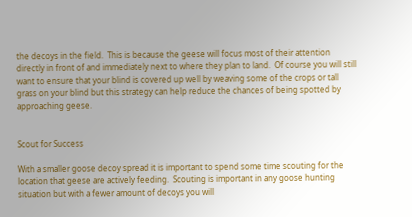the decoys in the field.  This is because the geese will focus most of their attention directly in front of and immediately next to where they plan to land.  Of course you will still want to ensure that your blind is covered up well by weaving some of the crops or tall grass on your blind but this strategy can help reduce the chances of being spotted by approaching geese.


Scout for Success

With a smaller goose decoy spread it is important to spend some time scouting for the location that geese are actively feeding.  Scouting is important in any goose hunting situation but with a fewer amount of decoys you will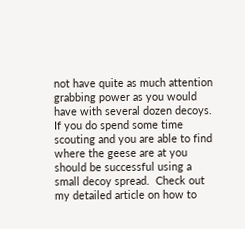not have quite as much attention grabbing power as you would have with several dozen decoys.  If you do spend some time scouting and you are able to find where the geese are at you should be successful using a small decoy spread.  Check out my detailed article on how to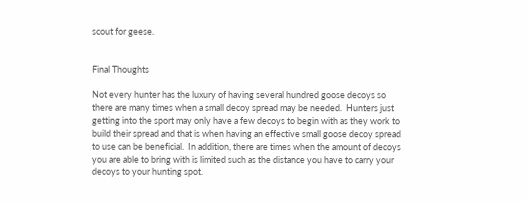scout for geese.


Final Thoughts

Not every hunter has the luxury of having several hundred goose decoys so there are many times when a small decoy spread may be needed.  Hunters just getting into the sport may only have a few decoys to begin with as they work to build their spread and that is when having an effective small goose decoy spread to use can be beneficial.  In addition, there are times when the amount of decoys you are able to bring with is limited such as the distance you have to carry your decoys to your hunting spot.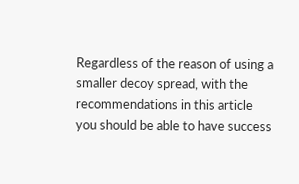Regardless of the reason of using a smaller decoy spread, with the recommendations in this article you should be able to have success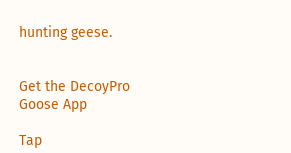hunting geese.


Get the DecoyPro Goose App

Tap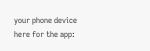your phone device here for the app: